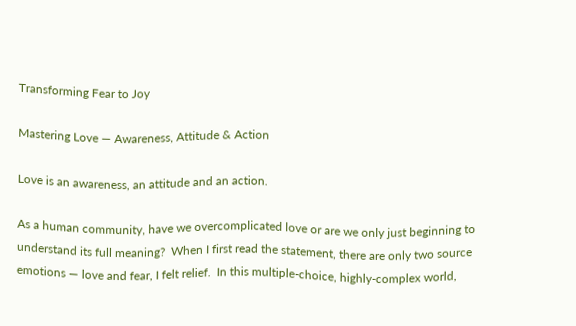Transforming Fear to Joy

Mastering Love — Awareness, Attitude & Action

Love is an awareness, an attitude and an action.

As a human community, have we overcomplicated love or are we only just beginning to understand its full meaning?  When I first read the statement, there are only two source emotions — love and fear, I felt relief.  In this multiple-choice, highly-complex world,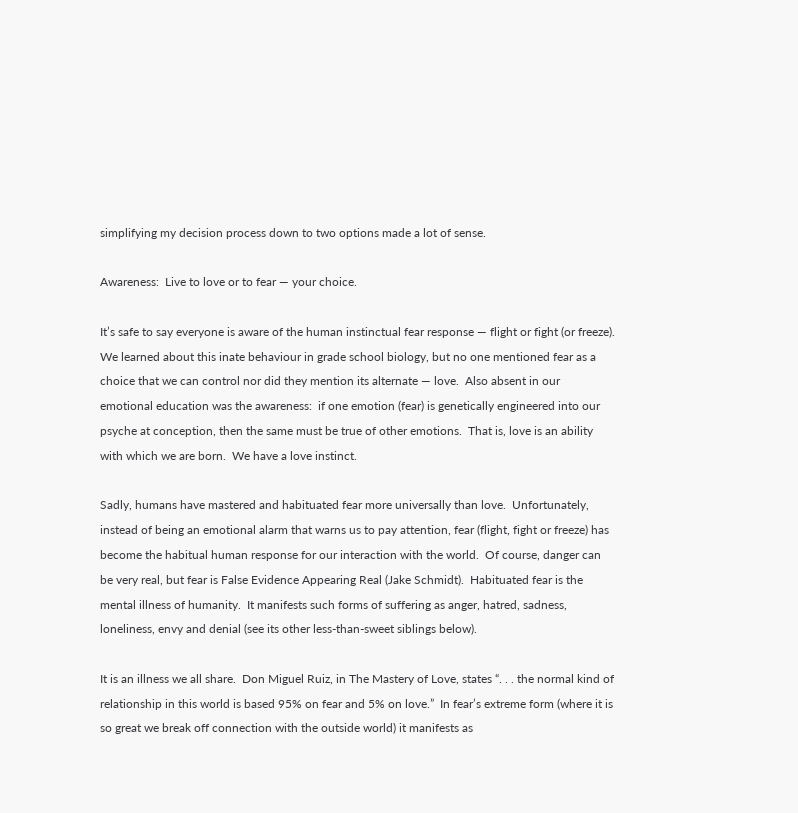simplifying my decision process down to two options made a lot of sense.

Awareness:  Live to love or to fear — your choice.

It’s safe to say everyone is aware of the human instinctual fear response — flight or fight (or freeze). We learned about this inate behaviour in grade school biology, but no one mentioned fear as a choice that we can control nor did they mention its alternate — love.  Also absent in our emotional education was the awareness:  if one emotion (fear) is genetically engineered into our psyche at conception, then the same must be true of other emotions.  That is, love is an ability with which we are born.  We have a love instinct.

Sadly, humans have mastered and habituated fear more universally than love.  Unfortunately, instead of being an emotional alarm that warns us to pay attention, fear (flight, fight or freeze) has become the habitual human response for our interaction with the world.  Of course, danger can be very real, but fear is False Evidence Appearing Real (Jake Schmidt).  Habituated fear is the mental illness of humanity.  It manifests such forms of suffering as anger, hatred, sadness, loneliness, envy and denial (see its other less-than-sweet siblings below).

It is an illness we all share.  Don Miguel Ruiz, in The Mastery of Love, states “. . . the normal kind of relationship in this world is based 95% on fear and 5% on love.”  In fear’s extreme form (where it is so great we break off connection with the outside world) it manifests as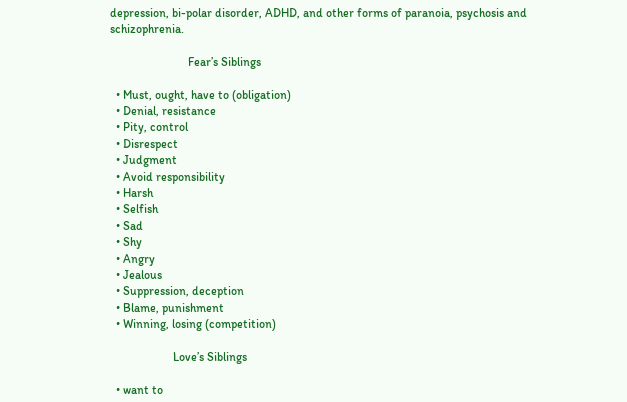depression, bi-polar disorder, ADHD, and other forms of paranoia, psychosis and schizophrenia.

                          Fear’s Siblings

  • Must, ought, have to (obligation)
  • Denial, resistance
  • Pity, control
  • Disrespect
  • Judgment
  • Avoid responsibility
  • Harsh
  • Selfish
  • Sad
  • Shy
  • Angry
  • Jealous
  • Suppression, deception
  • Blame, punishment
  • Winning, losing (competition)

                     Love’s Siblings

  • want to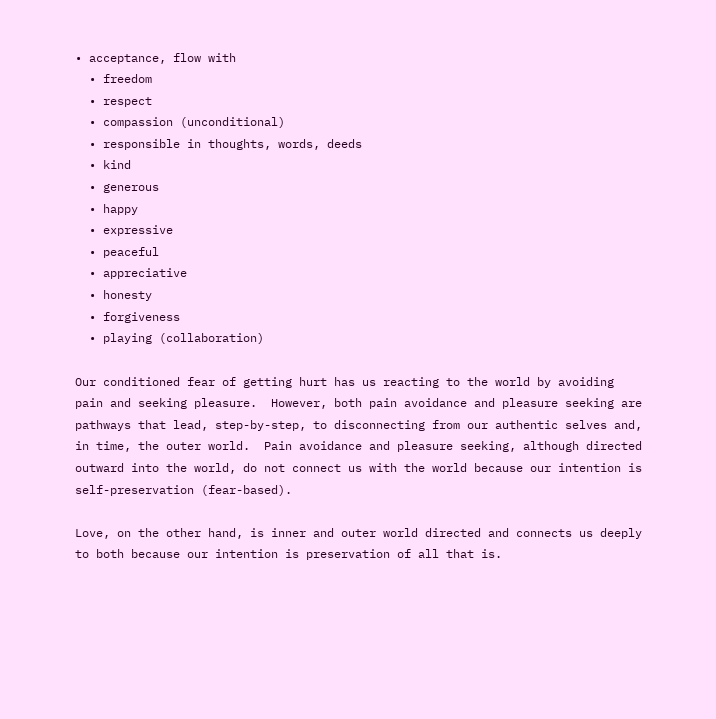• acceptance, flow with
  • freedom
  • respect
  • compassion (unconditional)
  • responsible in thoughts, words, deeds
  • kind
  • generous
  • happy
  • expressive
  • peaceful
  • appreciative
  • honesty
  • forgiveness
  • playing (collaboration)

Our conditioned fear of getting hurt has us reacting to the world by avoiding pain and seeking pleasure.  However, both pain avoidance and pleasure seeking are pathways that lead, step-by-step, to disconnecting from our authentic selves and, in time, the outer world.  Pain avoidance and pleasure seeking, although directed outward into the world, do not connect us with the world because our intention is self-preservation (fear-based).

Love, on the other hand, is inner and outer world directed and connects us deeply to both because our intention is preservation of all that is.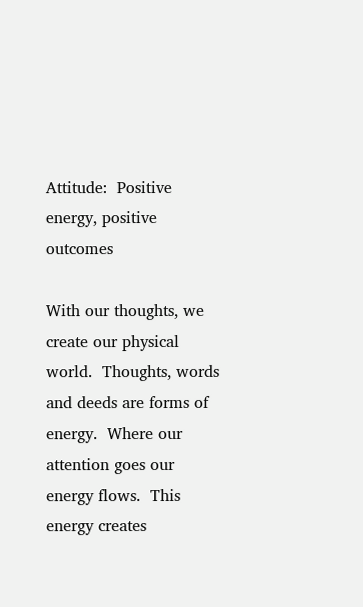Attitude:  Positive energy, positive outcomes

With our thoughts, we create our physical world.  Thoughts, words and deeds are forms of energy.  Where our attention goes our energy flows.  This energy creates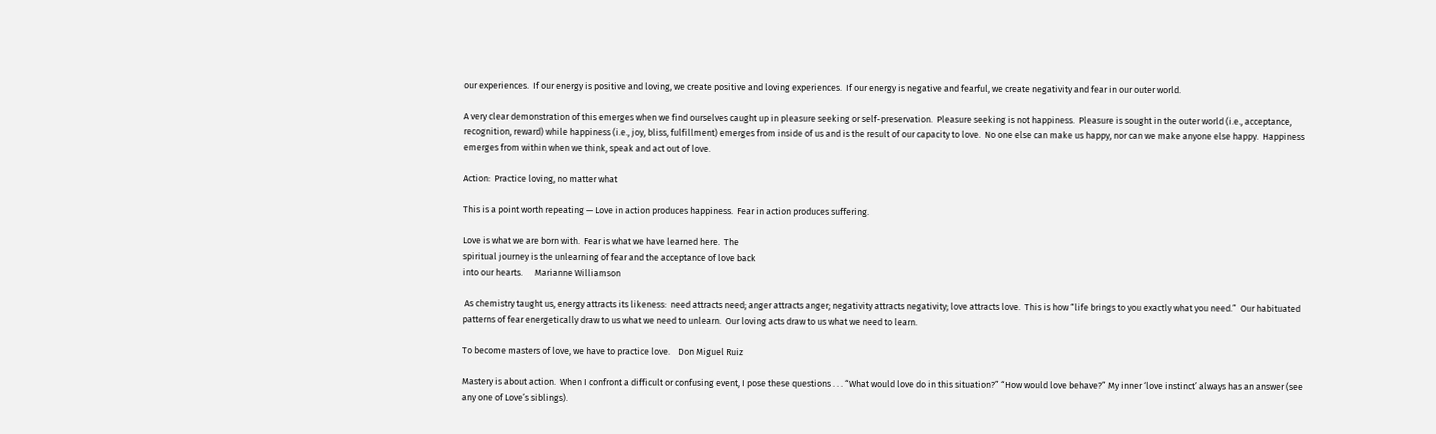our experiences.  If our energy is positive and loving, we create positive and loving experiences.  If our energy is negative and fearful, we create negativity and fear in our outer world.

A very clear demonstration of this emerges when we find ourselves caught up in pleasure seeking or self-preservation.  Pleasure seeking is not happiness.  Pleasure is sought in the outer world (i.e., acceptance, recognition, reward) while happiness (i.e., joy, bliss, fulfillment) emerges from inside of us and is the result of our capacity to love.  No one else can make us happy, nor can we make anyone else happy.  Happiness emerges from within when we think, speak and act out of love.

Action:  Practice loving, no matter what

This is a point worth repeating — Love in action produces happiness.  Fear in action produces suffering.

Love is what we are born with.  Fear is what we have learned here.  The
spiritual journey is the unlearning of fear and the acceptance of love back
into our hearts.      Marianne Williamson

 As chemistry taught us, energy attracts its likeness:  need attracts need; anger attracts anger; negativity attracts negativity; love attracts love.  This is how “life brings to you exactly what you need.”  Our habituated patterns of fear energetically draw to us what we need to unlearn.  Our loving acts draw to us what we need to learn.

To become masters of love, we have to practice love.    Don Miguel Ruiz

Mastery is about action.  When I confront a difficult or confusing event, I pose these questions . . . “What would love do in this situation?” “How would love behave?” My inner ‘love instinct’ always has an answer (see any one of Love’s siblings).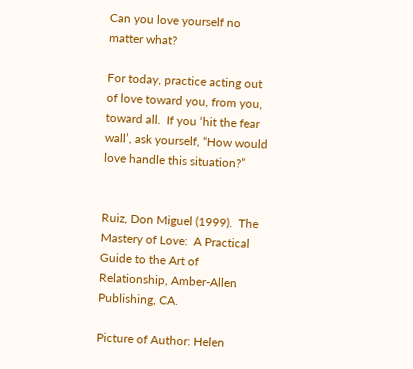Can you love yourself no matter what?

For today, practice acting out of love toward you, from you, toward all.  If you ‘hit the fear wall’, ask yourself, “How would love handle this situation?”


Ruiz, Don Miguel (1999).  The Mastery of Love:  A Practical Guide to the Art of Relationship, Amber-Allen Publishing, CA.

Picture of Author: Helen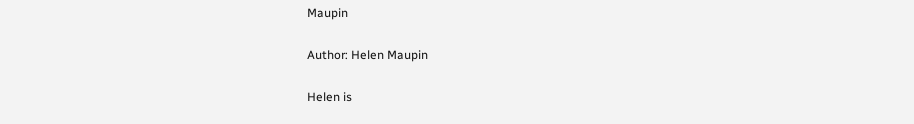Maupin

Author: Helen Maupin

Helen is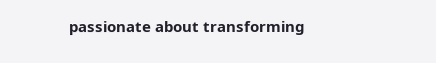passionate about transforming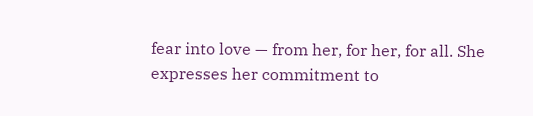fear into love — from her, for her, for all. She expresses her commitment to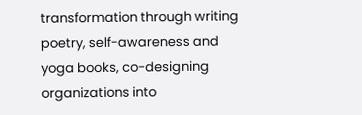transformation through writing poetry, self-awareness and yoga books, co-designing organizations into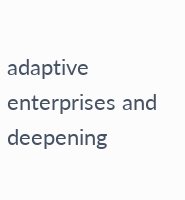adaptive enterprises and deepening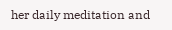her daily meditation and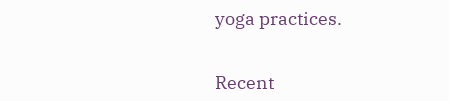yoga practices.


Recent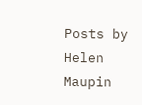Posts by Helen Maupin